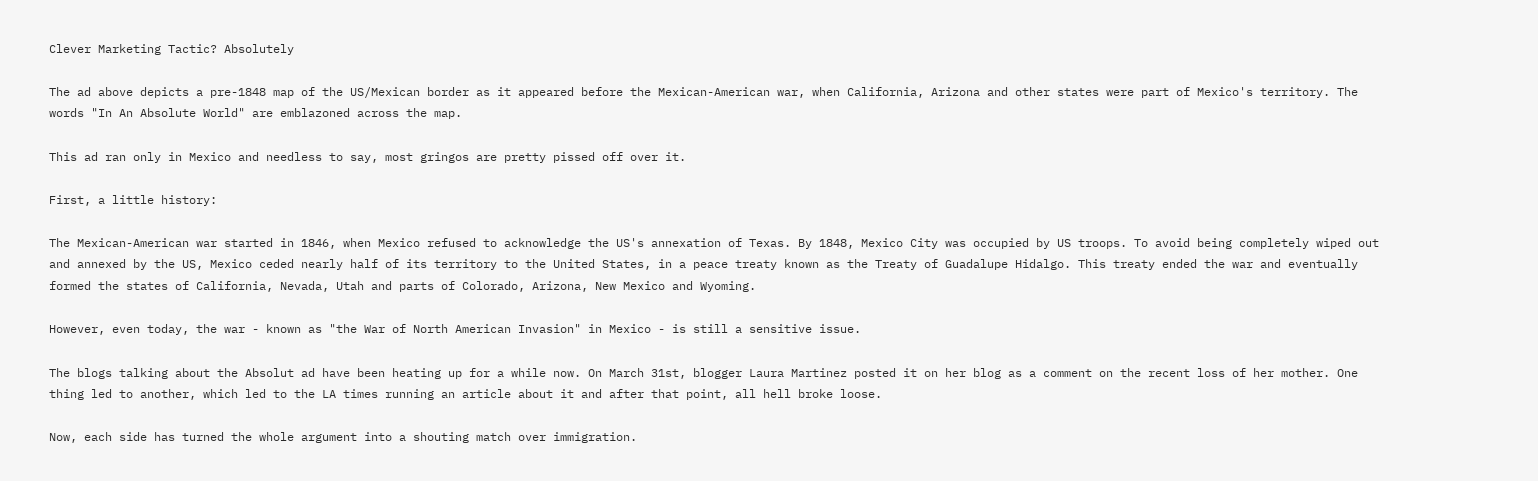Clever Marketing Tactic? Absolutely

The ad above depicts a pre-1848 map of the US/Mexican border as it appeared before the Mexican-American war, when California, Arizona and other states were part of Mexico's territory. The words "In An Absolute World" are emblazoned across the map.

This ad ran only in Mexico and needless to say, most gringos are pretty pissed off over it.

First, a little history:

The Mexican-American war started in 1846, when Mexico refused to acknowledge the US's annexation of Texas. By 1848, Mexico City was occupied by US troops. To avoid being completely wiped out and annexed by the US, Mexico ceded nearly half of its territory to the United States, in a peace treaty known as the Treaty of Guadalupe Hidalgo. This treaty ended the war and eventually formed the states of California, Nevada, Utah and parts of Colorado, Arizona, New Mexico and Wyoming.

However, even today, the war - known as "the War of North American Invasion" in Mexico - is still a sensitive issue.

The blogs talking about the Absolut ad have been heating up for a while now. On March 31st, blogger Laura Martinez posted it on her blog as a comment on the recent loss of her mother. One thing led to another, which led to the LA times running an article about it and after that point, all hell broke loose.

Now, each side has turned the whole argument into a shouting match over immigration.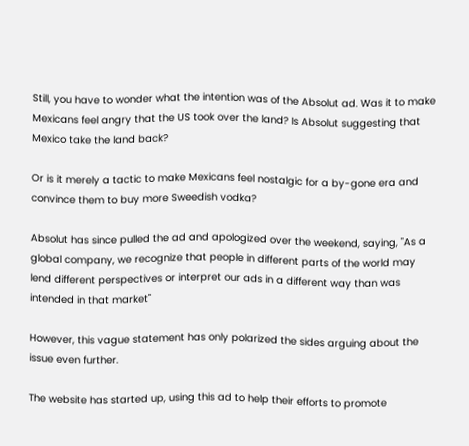Still, you have to wonder what the intention was of the Absolut ad. Was it to make Mexicans feel angry that the US took over the land? Is Absolut suggesting that Mexico take the land back?

Or is it merely a tactic to make Mexicans feel nostalgic for a by-gone era and convince them to buy more Sweedish vodka?

Absolut has since pulled the ad and apologized over the weekend, saying, "As a global company, we recognize that people in different parts of the world may lend different perspectives or interpret our ads in a different way than was intended in that market"

However, this vague statement has only polarized the sides arguing about the issue even further.

The website has started up, using this ad to help their efforts to promote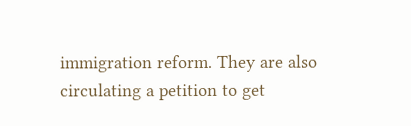immigration reform. They are also circulating a petition to get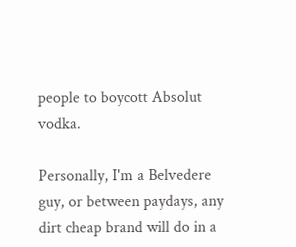people to boycott Absolut vodka.

Personally, I'm a Belvedere guy, or between paydays, any dirt cheap brand will do in a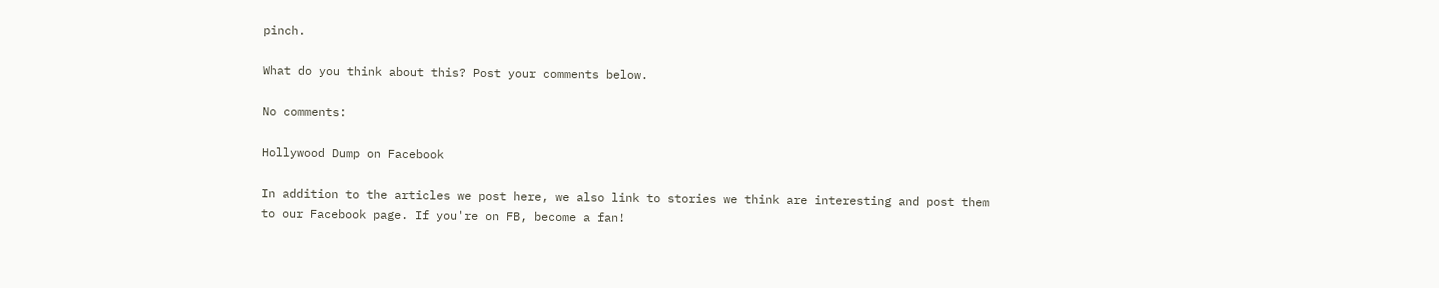pinch.

What do you think about this? Post your comments below.

No comments:

Hollywood Dump on Facebook

In addition to the articles we post here, we also link to stories we think are interesting and post them to our Facebook page. If you're on FB, become a fan!